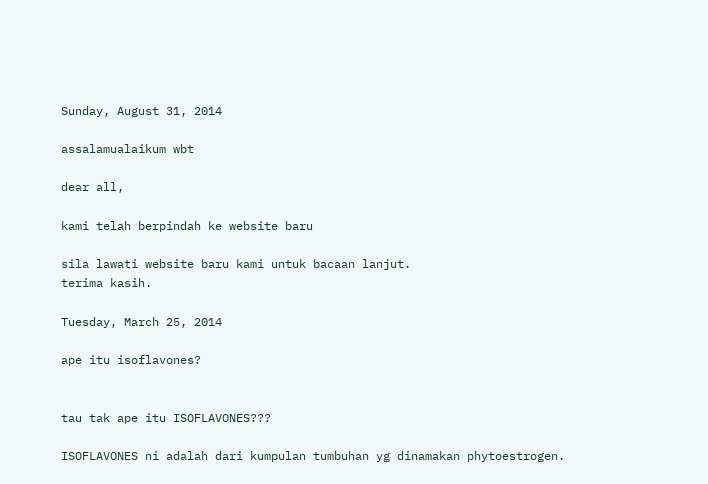Sunday, August 31, 2014

assalamualaikum wbt

dear all,

kami telah berpindah ke website baru

sila lawati website baru kami untuk bacaan lanjut.
terima kasih.

Tuesday, March 25, 2014

ape itu isoflavones?


tau tak ape itu ISOFLAVONES???

ISOFLAVONES ni adalah dari kumpulan tumbuhan yg dinamakan phytoestrogen.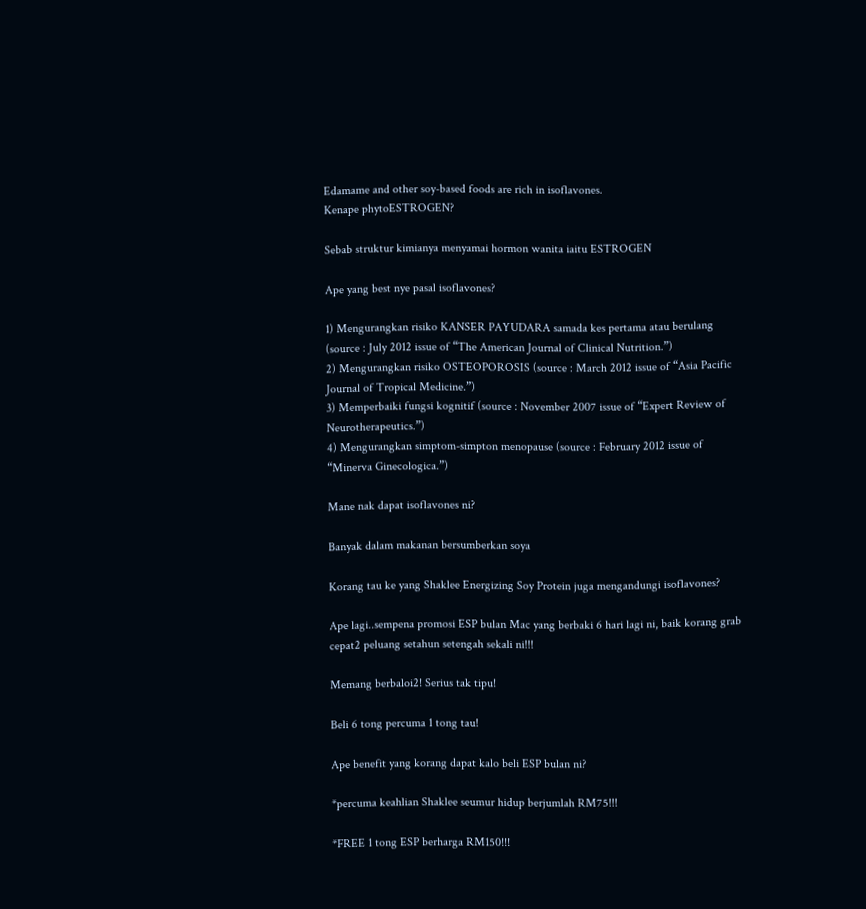Edamame and other soy-based foods are rich in isoflavones.
Kenape phytoESTROGEN?

Sebab struktur kimianya menyamai hormon wanita iaitu ESTROGEN

Ape yang best nye pasal isoflavones?

1) Mengurangkan risiko KANSER PAYUDARA samada kes pertama atau berulang (source : July 2012 issue of “The American Journal of Clinical Nutrition.”)
2) Mengurangkan risiko OSTEOPOROSIS (source : March 2012 issue of “Asia Pacific Journal of Tropical Medicine.”)
3) Memperbaiki fungsi kognitif (source : November 2007 issue of “Expert Review of Neurotherapeutics.”)
4) Mengurangkan simptom-simpton menopause (source : February 2012 issue of “Minerva Ginecologica.”)

Mane nak dapat isoflavones ni?

Banyak dalam makanan bersumberkan soya

Korang tau ke yang Shaklee Energizing Soy Protein juga mengandungi isoflavones?

Ape lagi..sempena promosi ESP bulan Mac yang berbaki 6 hari lagi ni, baik korang grab cepat2 peluang setahun setengah sekali ni!!!

Memang berbaloi2! Serius tak tipu!

Beli 6 tong percuma 1 tong tau!

Ape benefit yang korang dapat kalo beli ESP bulan ni?

*percuma keahlian Shaklee seumur hidup berjumlah RM75!!!

*FREE 1 tong ESP berharga RM150!!!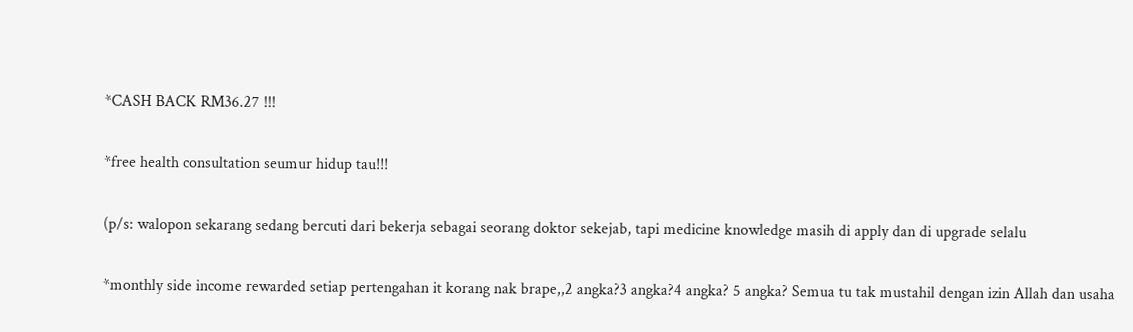*CASH BACK RM36.27 !!!

*free health consultation seumur hidup tau!!!

(p/s: walopon sekarang sedang bercuti dari bekerja sebagai seorang doktor sekejab, tapi medicine knowledge masih di apply dan di upgrade selalu

*monthly side income rewarded setiap pertengahan it korang nak brape,,2 angka?3 angka?4 angka? 5 angka? Semua tu tak mustahil dengan izin Allah dan usaha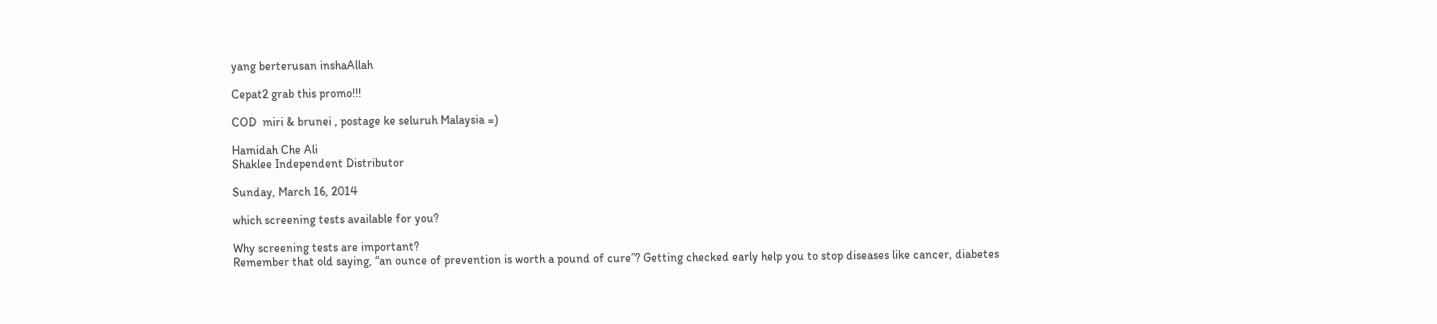yang berterusan inshaAllah

Cepat2 grab this promo!!!

COD  miri & brunei , postage ke seluruh Malaysia =)

Hamidah Che Ali
Shaklee Independent Distributor

Sunday, March 16, 2014

which screening tests available for you?

Why screening tests are important?
Remember that old saying, “an ounce of prevention is worth a pound of cure”? Getting checked early help you to stop diseases like cancer, diabetes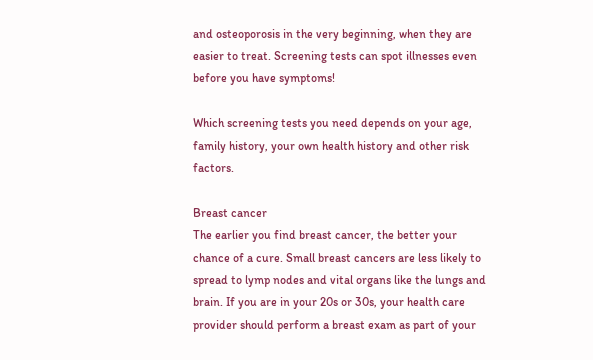and osteoporosis in the very beginning, when they are easier to treat. Screening tests can spot illnesses even before you have symptoms!

Which screening tests you need depends on your age, family history, your own health history and other risk factors.

Breast cancer
The earlier you find breast cancer, the better your chance of a cure. Small breast cancers are less likely to spread to lymp nodes and vital organs like the lungs and brain. If you are in your 20s or 30s, your health care provider should perform a breast exam as part of your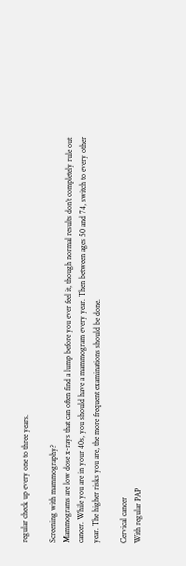regular check up every one to three years.

Screening with mammography?
Mammograms are low dose x-rays that can often find a lump before you ever feel it, though normal results don’t completely rule out cancer. While you are in your 40s, you should have a mammogram every year. Then between ages 50 and 74, switch to every other year. The higher risks you are, the more frequent examinations should be done.

Cervical cancer
With regular PAP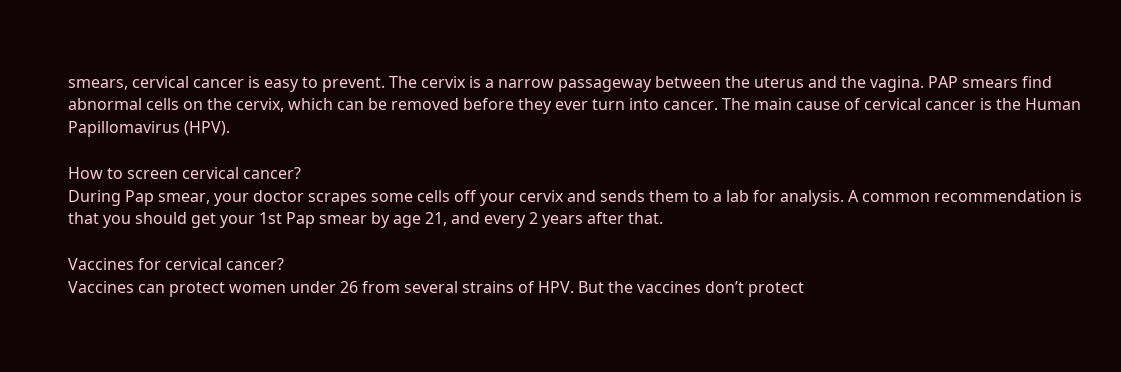smears, cervical cancer is easy to prevent. The cervix is a narrow passageway between the uterus and the vagina. PAP smears find abnormal cells on the cervix, which can be removed before they ever turn into cancer. The main cause of cervical cancer is the Human Papillomavirus (HPV).

How to screen cervical cancer?
During Pap smear, your doctor scrapes some cells off your cervix and sends them to a lab for analysis. A common recommendation is that you should get your 1st Pap smear by age 21, and every 2 years after that.

Vaccines for cervical cancer?
Vaccines can protect women under 26 from several strains of HPV. But the vaccines don’t protect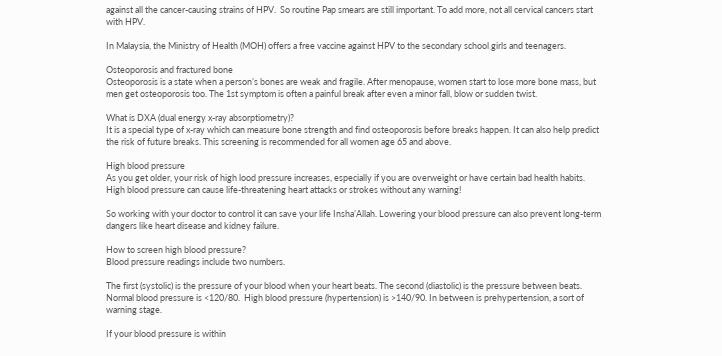against all the cancer-causing strains of HPV.  So routine Pap smears are still important. To add more, not all cervical cancers start with HPV.

In Malaysia, the Ministry of Health (MOH) offers a free vaccine against HPV to the secondary school girls and teenagers.

Osteoporosis and fractured bone
Osteoporosis is a state when a person’s bones are weak and fragile. After menopause, women start to lose more bone mass, but men get osteoporosis too. The 1st symptom is often a painful break after even a minor fall, blow or sudden twist.

What is DXA (dual energy x-ray absorptiometry)?
It is a special type of x-ray which can measure bone strength and find osteoporosis before breaks happen. It can also help predict the risk of future breaks. This screening is recommended for all women age 65 and above.

High blood pressure
As you get older, your risk of high lood pressure increases, especially if you are overweight or have certain bad health habits. High blood pressure can cause life-threatening heart attacks or strokes without any warning!

So working with your doctor to control it can save your life Insha’Allah. Lowering your blood pressure can also prevent long-term dangers like heart disease and kidney failure.

How to screen high blood pressure?
Blood pressure readings include two numbers.

The first (systolic) is the pressure of your blood when your heart beats. The second (diastolic) is the pressure between beats. Normal blood pressure is <120/80.  High blood pressure (hypertension) is >140/90. In between is prehypertension, a sort of warning stage.

If your blood pressure is within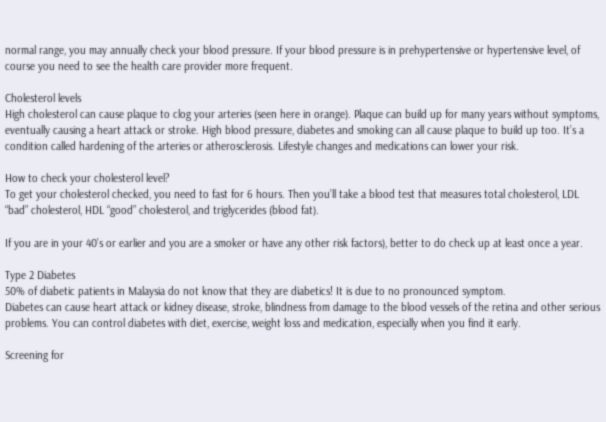normal range, you may annually check your blood pressure. If your blood pressure is in prehypertensive or hypertensive level, of course you need to see the health care provider more frequent.

Cholesterol levels
High cholesterol can cause plaque to clog your arteries (seen here in orange). Plaque can build up for many years without symptoms, eventually causing a heart attack or stroke. High blood pressure, diabetes and smoking can all cause plaque to build up too. It’s a condition called hardening of the arteries or atherosclerosis. Lifestyle changes and medications can lower your risk.

How to check your cholesterol level?
To get your cholesterol checked, you need to fast for 6 hours. Then you’ll take a blood test that measures total cholesterol, LDL “bad” cholesterol, HDL “good” cholesterol, and triglycerides (blood fat).

If you are in your 40’s or earlier and you are a smoker or have any other risk factors), better to do check up at least once a year.

Type 2 Diabetes
50% of diabetic patients in Malaysia do not know that they are diabetics! It is due to no pronounced symptom.
Diabetes can cause heart attack or kidney disease, stroke, blindness from damage to the blood vessels of the retina and other serious problems. You can control diabetes with diet, exercise, weight loss and medication, especially when you find it early.

Screening for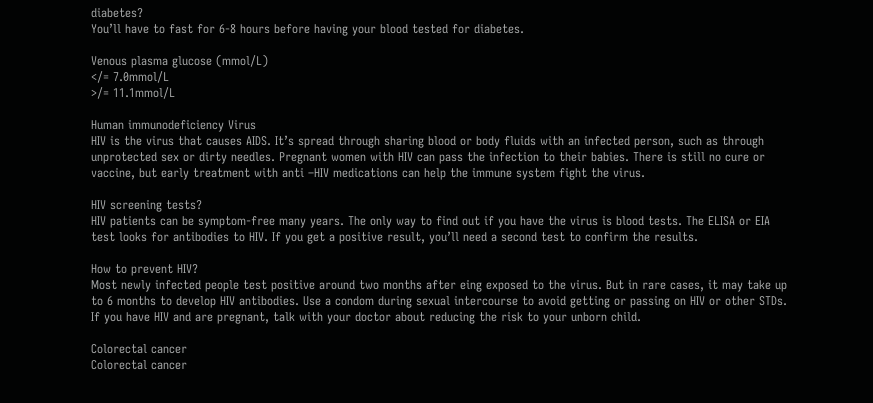diabetes?
You’ll have to fast for 6-8 hours before having your blood tested for diabetes.

Venous plasma glucose (mmol/L)
</= 7.0mmol/L
>/= 11.1mmol/L

Human immunodeficiency Virus
HIV is the virus that causes AIDS. It’s spread through sharing blood or body fluids with an infected person, such as through unprotected sex or dirty needles. Pregnant women with HIV can pass the infection to their babies. There is still no cure or vaccine, but early treatment with anti –HIV medications can help the immune system fight the virus.

HIV screening tests?
HIV patients can be symptom-free many years. The only way to find out if you have the virus is blood tests. The ELISA or EIA test looks for antibodies to HIV. If you get a positive result, you’ll need a second test to confirm the results.

How to prevent HIV?
Most newly infected people test positive around two months after eing exposed to the virus. But in rare cases, it may take up to 6 months to develop HIV antibodies. Use a condom during sexual intercourse to avoid getting or passing on HIV or other STDs. If you have HIV and are pregnant, talk with your doctor about reducing the risk to your unborn child.

Colorectal cancer
Colorectal cancer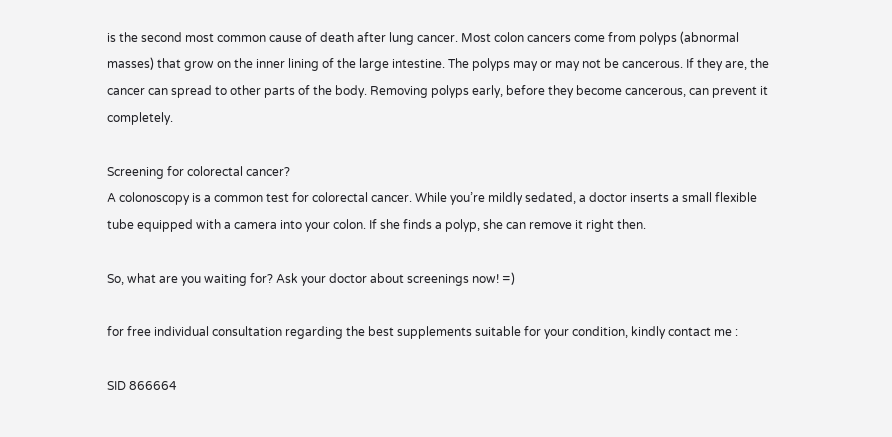is the second most common cause of death after lung cancer. Most colon cancers come from polyps (abnormal masses) that grow on the inner lining of the large intestine. The polyps may or may not be cancerous. If they are, the cancer can spread to other parts of the body. Removing polyps early, before they become cancerous, can prevent it completely.

Screening for colorectal cancer?
A colonoscopy is a common test for colorectal cancer. While you’re mildly sedated, a doctor inserts a small flexible tube equipped with a camera into your colon. If she finds a polyp, she can remove it right then.

So, what are you waiting for? Ask your doctor about screenings now! =)

for free individual consultation regarding the best supplements suitable for your condition, kindly contact me :

SID 866664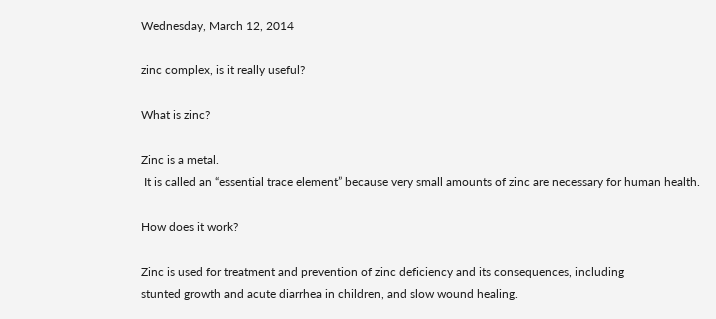Wednesday, March 12, 2014

zinc complex, is it really useful?

What is zinc?

Zinc is a metal.
 It is called an “essential trace element” because very small amounts of zinc are necessary for human health.

How does it work?

Zinc is used for treatment and prevention of zinc deficiency and its consequences, including
stunted growth and acute diarrhea in children, and slow wound healing.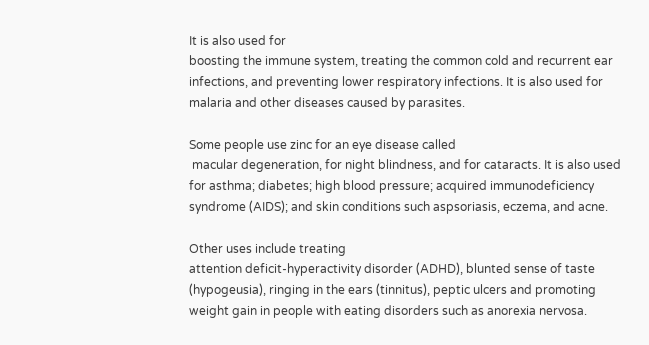It is also used for
boosting the immune system, treating the common cold and recurrent ear infections, and preventing lower respiratory infections. It is also used for malaria and other diseases caused by parasites.

Some people use zinc for an eye disease called
 macular degeneration, for night blindness, and for cataracts. It is also used for asthma; diabetes; high blood pressure; acquired immunodeficiency syndrome (AIDS); and skin conditions such aspsoriasis, eczema, and acne.

Other uses include treating
attention deficit-hyperactivity disorder (ADHD), blunted sense of taste (hypogeusia), ringing in the ears (tinnitus), peptic ulcers and promoting weight gain in people with eating disorders such as anorexia nervosa.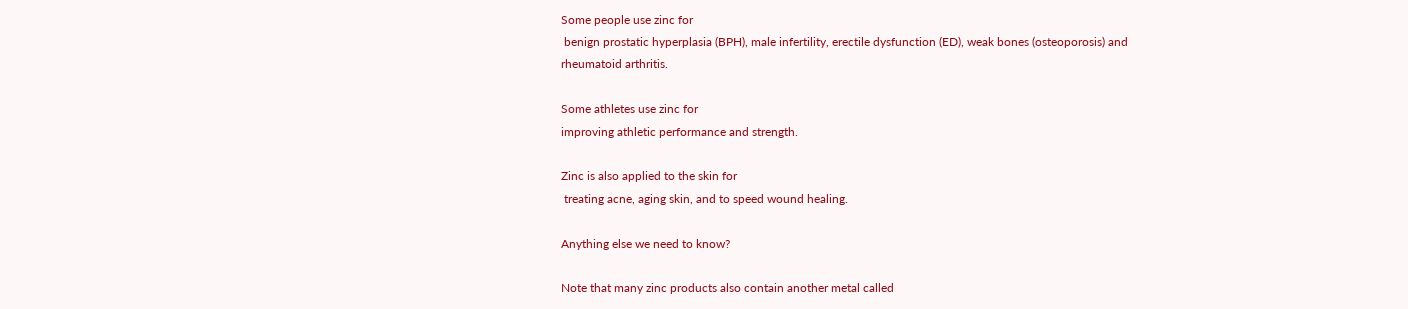Some people use zinc for
 benign prostatic hyperplasia (BPH), male infertility, erectile dysfunction (ED), weak bones (osteoporosis) and rheumatoid arthritis.

Some athletes use zinc for
improving athletic performance and strength.

Zinc is also applied to the skin for
 treating acne, aging skin, and to speed wound healing.

Anything else we need to know?

Note that many zinc products also contain another metal called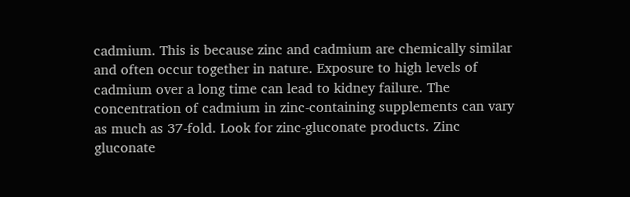cadmium. This is because zinc and cadmium are chemically similar and often occur together in nature. Exposure to high levels of cadmium over a long time can lead to kidney failure. The concentration of cadmium in zinc-containing supplements can vary as much as 37-fold. Look for zinc-gluconate products. Zinc gluconate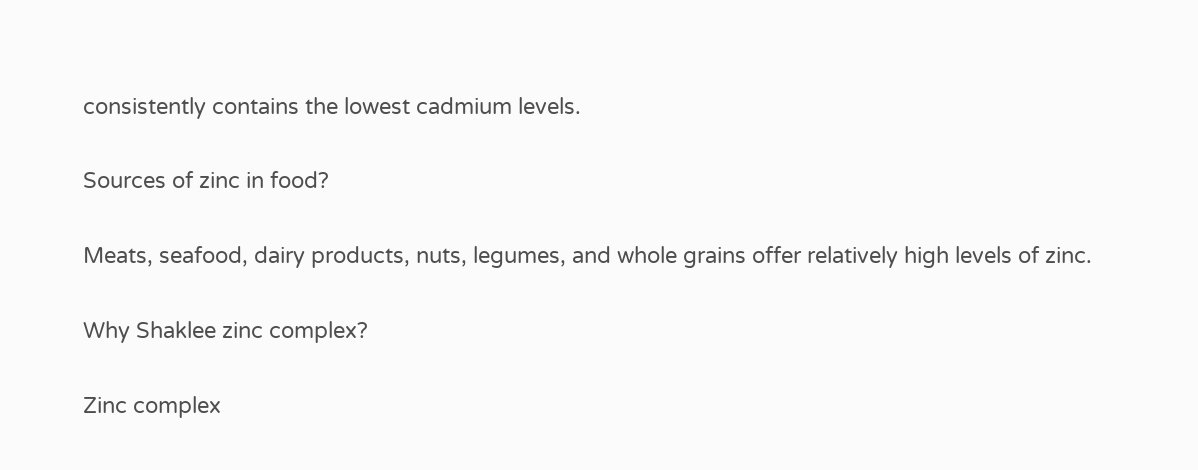consistently contains the lowest cadmium levels.

Sources of zinc in food?

Meats, seafood, dairy products, nuts, legumes, and whole grains offer relatively high levels of zinc.

Why Shaklee zinc complex?

Zinc complex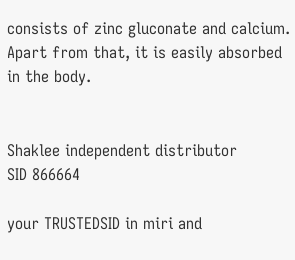consists of zinc gluconate and calcium. Apart from that, it is easily absorbed in the body.


Shaklee independent distributor
SID 866664

your TRUSTEDSID in miri and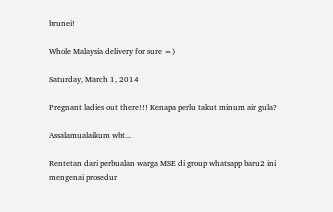brunei!

Whole Malaysia delivery for sure =)

Saturday, March 1, 2014

Pregnant ladies out there!!! Kenapa perlu takut minum air gula?

Assalamualaikum wbt...

Rentetan dari perbualan warga MSE di group whatsapp baru2 ini mengenai prosedur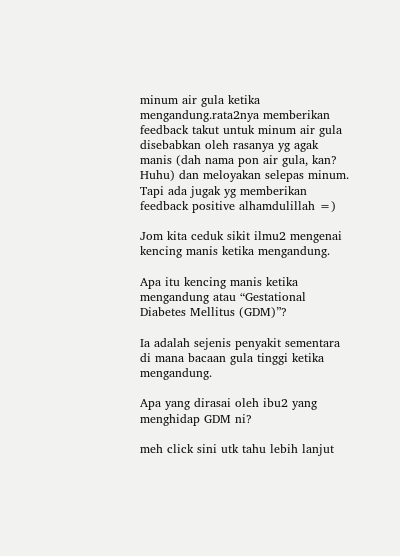minum air gula ketika mengandung.rata2nya memberikan feedback takut untuk minum air gula disebabkan oleh rasanya yg agak manis (dah nama pon air gula, kan? Huhu) dan meloyakan selepas minum. Tapi ada jugak yg memberikan feedback positive alhamdulillah =)

Jom kita ceduk sikit ilmu2 mengenai kencing manis ketika mengandung.

Apa itu kencing manis ketika mengandung atau “Gestational Diabetes Mellitus (GDM)”?

Ia adalah sejenis penyakit sementara di mana bacaan gula tinggi ketika mengandung.

Apa yang dirasai oleh ibu2 yang menghidap GDM ni?

meh click sini utk tahu lebih lanjut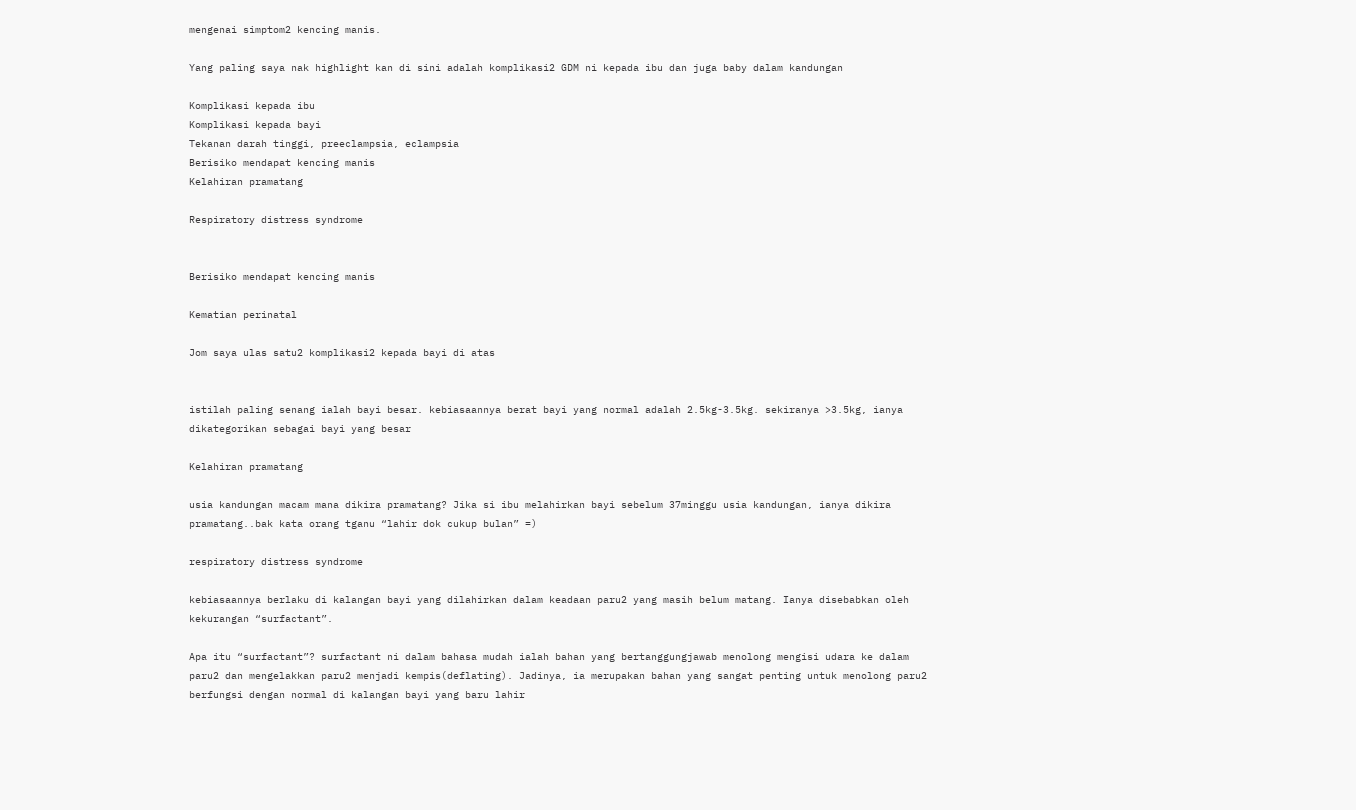mengenai simptom2 kencing manis.

Yang paling saya nak highlight kan di sini adalah komplikasi2 GDM ni kepada ibu dan juga baby dalam kandungan

Komplikasi kepada ibu
Komplikasi kepada bayi
Tekanan darah tinggi, preeclampsia, eclampsia
Berisiko mendapat kencing manis
Kelahiran pramatang

Respiratory distress syndrome


Berisiko mendapat kencing manis

Kematian perinatal

Jom saya ulas satu2 komplikasi2 kepada bayi di atas


istilah paling senang ialah bayi besar. kebiasaannya berat bayi yang normal adalah 2.5kg-3.5kg. sekiranya >3.5kg, ianya dikategorikan sebagai bayi yang besar

Kelahiran pramatang

usia kandungan macam mana dikira pramatang? Jika si ibu melahirkan bayi sebelum 37minggu usia kandungan, ianya dikira pramatang..bak kata orang tganu “lahir dok cukup bulan” =)

respiratory distress syndrome

kebiasaannya berlaku di kalangan bayi yang dilahirkan dalam keadaan paru2 yang masih belum matang. Ianya disebabkan oleh kekurangan “surfactant”.

Apa itu “surfactant”? surfactant ni dalam bahasa mudah ialah bahan yang bertanggungjawab menolong mengisi udara ke dalam paru2 dan mengelakkan paru2 menjadi kempis(deflating). Jadinya, ia merupakan bahan yang sangat penting untuk menolong paru2 berfungsi dengan normal di kalangan bayi yang baru lahir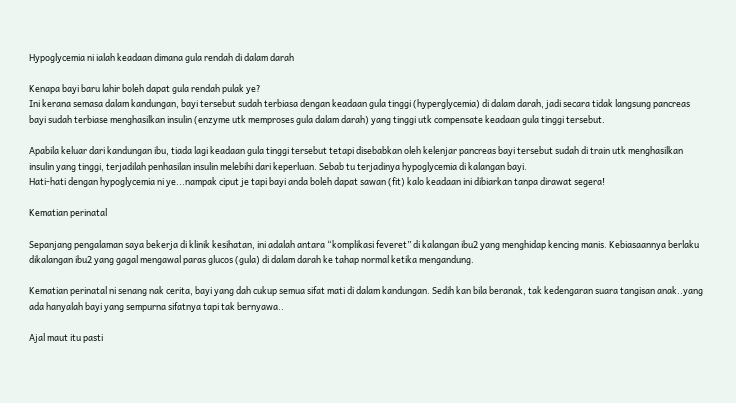Hypoglycemia ni ialah keadaan dimana gula rendah di dalam darah

Kenapa bayi baru lahir boleh dapat gula rendah pulak ye?
Ini kerana semasa dalam kandungan, bayi tersebut sudah terbiasa dengan keadaan gula tinggi (hyperglycemia) di dalam darah, jadi secara tidak langsung pancreas bayi sudah terbiase menghasilkan insulin (enzyme utk memproses gula dalam darah) yang tinggi utk compensate keadaan gula tinggi tersebut.

Apabila keluar dari kandungan ibu, tiada lagi keadaan gula tinggi tersebut tetapi disebabkan oleh kelenjar pancreas bayi tersebut sudah di train utk menghasilkan insulin yang tinggi, terjadilah penhasilan insulin melebihi dari keperluan. Sebab tu terjadinya hypoglycemia di kalangan bayi.
Hati-hati dengan hypoglycemia ni ye...nampak ciput je tapi bayi anda boleh dapat sawan (fit) kalo keadaan ini dibiarkan tanpa dirawat segera!

Kematian perinatal

Sepanjang pengalaman saya bekerja di klinik kesihatan, ini adalah antara “komplikasi feveret” di kalangan ibu2 yang menghidap kencing manis. Kebiasaannya berlaku dikalangan ibu2 yang gagal mengawal paras glucos (gula) di dalam darah ke tahap normal ketika mengandung.

Kematian perinatal ni senang nak cerita, bayi yang dah cukup semua sifat mati di dalam kandungan. Sedih kan bila beranak, tak kedengaran suara tangisan anak..yang ada hanyalah bayi yang sempurna sifatnya tapi tak bernyawa..

Ajal maut itu pasti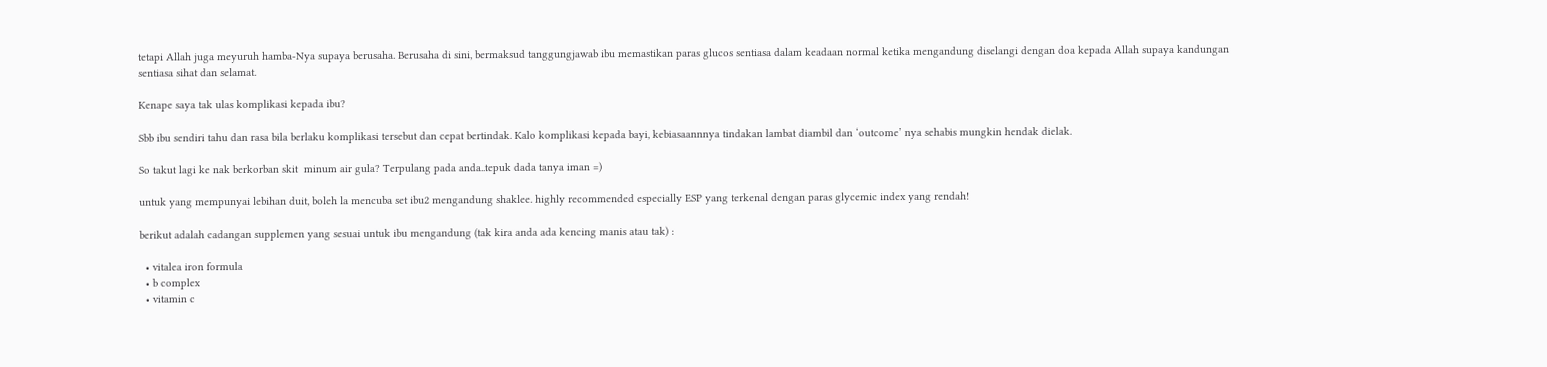tetapi Allah juga meyuruh hamba-Nya supaya berusaha. Berusaha di sini, bermaksud tanggungjawab ibu memastikan paras glucos sentiasa dalam keadaan normal ketika mengandung diselangi dengan doa kepada Allah supaya kandungan sentiasa sihat dan selamat.

Kenape saya tak ulas komplikasi kepada ibu?

Sbb ibu sendiri tahu dan rasa bila berlaku komplikasi tersebut dan cepat bertindak. Kalo komplikasi kepada bayi, kebiasaannnya tindakan lambat diambil dan ‘outcome’ nya sehabis mungkin hendak dielak.

So takut lagi ke nak berkorban skit  minum air gula? Terpulang pada anda..tepuk dada tanya iman =)

untuk yang mempunyai lebihan duit, boleh la mencuba set ibu2 mengandung shaklee. highly recommended especially ESP yang terkenal dengan paras glycemic index yang rendah!

berikut adalah cadangan supplemen yang sesuai untuk ibu mengandung (tak kira anda ada kencing manis atau tak) :

  • vitalea iron formula
  • b complex
  • vitamin c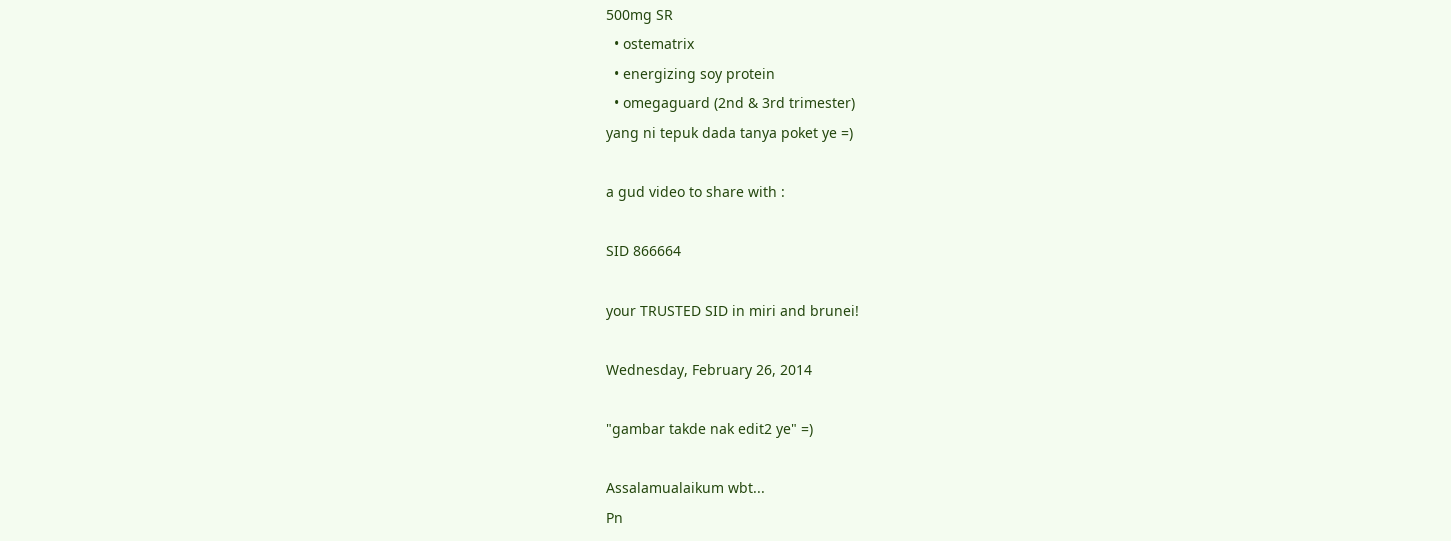500mg SR
  • ostematrix
  • energizing soy protein
  • omegaguard (2nd & 3rd trimester)
yang ni tepuk dada tanya poket ye =)

a gud video to share with :

SID 866664

your TRUSTED SID in miri and brunei!

Wednesday, February 26, 2014

"gambar takde nak edit2 ye" =)

Assalamualaikum wbt...
Pn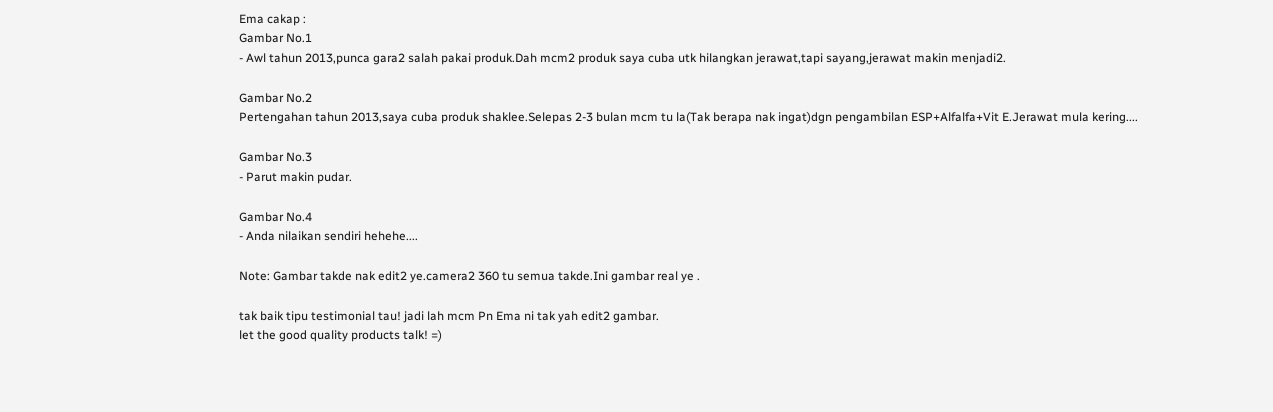Ema cakap :
Gambar No.1
- Awl tahun 2013,punca gara2 salah pakai produk.Dah mcm2 produk saya cuba utk hilangkan jerawat,tapi sayang,jerawat makin menjadi2.

Gambar No.2
Pertengahan tahun 2013,saya cuba produk shaklee.Selepas 2-3 bulan mcm tu la(Tak berapa nak ingat)dgn pengambilan ESP+Alfalfa+Vit E.Jerawat mula kering....

Gambar No.3
- Parut makin pudar.

Gambar No.4
- Anda nilaikan sendiri hehehe....

Note: Gambar takde nak edit2 ye.camera2 360 tu semua takde.Ini gambar real ye .

tak baik tipu testimonial tau! jadi lah mcm Pn Ema ni tak yah edit2 gambar.
let the good quality products talk! =)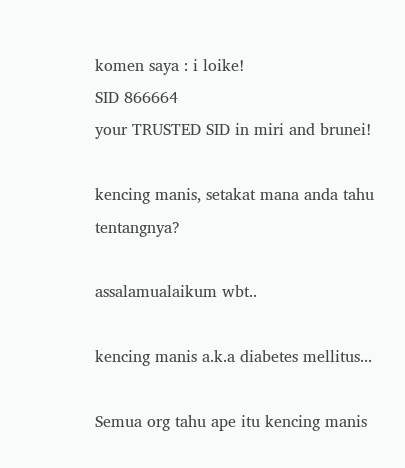komen saya : i loike!
SID 866664
your TRUSTED SID in miri and brunei!

kencing manis, setakat mana anda tahu tentangnya?

assalamualaikum wbt..

kencing manis a.k.a diabetes mellitus...

Semua org tahu ape itu kencing manis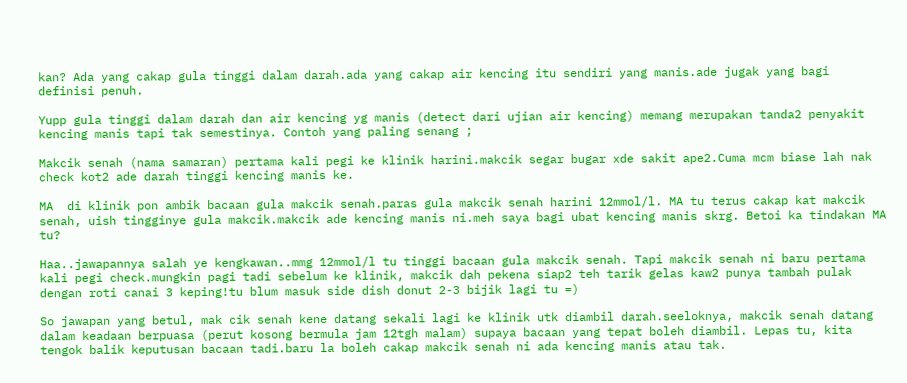kan? Ada yang cakap gula tinggi dalam darah.ada yang cakap air kencing itu sendiri yang manis.ade jugak yang bagi definisi penuh.

Yupp gula tinggi dalam darah dan air kencing yg manis (detect dari ujian air kencing) memang merupakan tanda2 penyakit kencing manis tapi tak semestinya. Contoh yang paling senang ;

Makcik senah (nama samaran) pertama kali pegi ke klinik harini.makcik segar bugar xde sakit ape2.Cuma mcm biase lah nak check kot2 ade darah tinggi kencing manis ke.

MA  di klinik pon ambik bacaan gula makcik senah.paras gula makcik senah harini 12mmol/l. MA tu terus cakap kat makcik senah, uish tingginye gula makcik.makcik ade kencing manis ni.meh saya bagi ubat kencing manis skrg. Betoi ka tindakan MA tu?

Haa..jawapannya salah ye kengkawan..mmg 12mmol/l tu tinggi bacaan gula makcik senah. Tapi makcik senah ni baru pertama kali pegi check.mungkin pagi tadi sebelum ke klinik, makcik dah pekena siap2 teh tarik gelas kaw2 punya tambah pulak dengan roti canai 3 keping!tu blum masuk side dish donut 2-3 bijik lagi tu =)

So jawapan yang betul, mak cik senah kene datang sekali lagi ke klinik utk diambil darah.seeloknya, makcik senah datang dalam keadaan berpuasa (perut kosong bermula jam 12tgh malam) supaya bacaan yang tepat boleh diambil. Lepas tu, kita tengok balik keputusan bacaan tadi.baru la boleh cakap makcik senah ni ada kencing manis atau tak.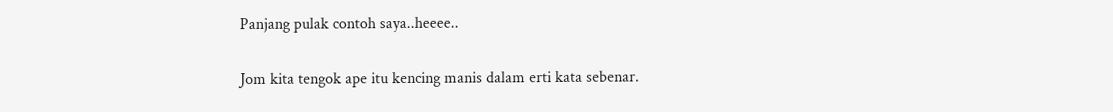Panjang pulak contoh saya..heeee..

Jom kita tengok ape itu kencing manis dalam erti kata sebenar.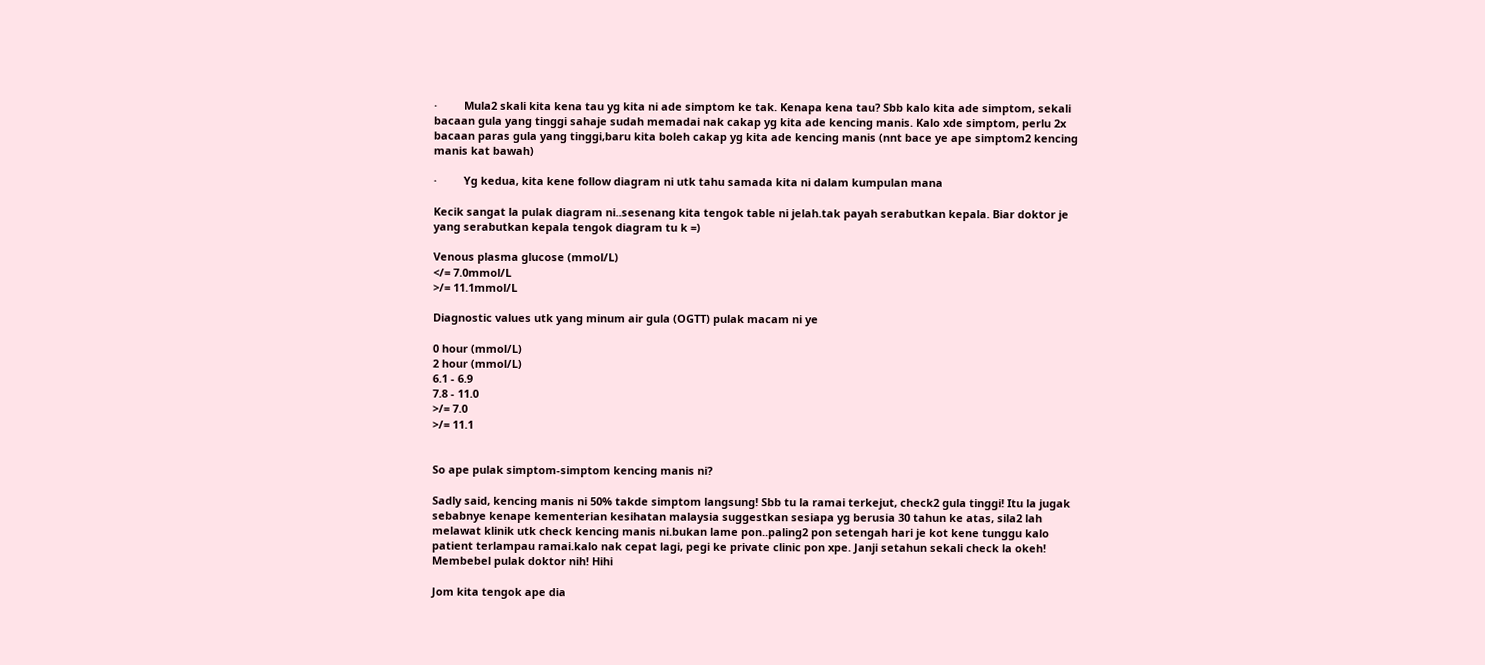·         Mula2 skali kita kena tau yg kita ni ade simptom ke tak. Kenapa kena tau? Sbb kalo kita ade simptom, sekali bacaan gula yang tinggi sahaje sudah memadai nak cakap yg kita ade kencing manis. Kalo xde simptom, perlu 2x bacaan paras gula yang tinggi,baru kita boleh cakap yg kita ade kencing manis (nnt bace ye ape simptom2 kencing manis kat bawah)

·         Yg kedua, kita kene follow diagram ni utk tahu samada kita ni dalam kumpulan mana

Kecik sangat la pulak diagram ni..sesenang kita tengok table ni jelah.tak payah serabutkan kepala. Biar doktor je yang serabutkan kepala tengok diagram tu k =)

Venous plasma glucose (mmol/L)
</= 7.0mmol/L
>/= 11.1mmol/L

Diagnostic values utk yang minum air gula (OGTT) pulak macam ni ye

0 hour (mmol/L)
2 hour (mmol/L)
6.1 - 6.9
7.8 - 11.0
>/= 7.0
>/= 11.1


So ape pulak simptom-simptom kencing manis ni?

Sadly said, kencing manis ni 50% takde simptom langsung! Sbb tu la ramai terkejut, check2 gula tinggi! Itu la jugak sebabnye kenape kementerian kesihatan malaysia suggestkan sesiapa yg berusia 30 tahun ke atas, sila2 lah melawat klinik utk check kencing manis ni.bukan lame pon..paling2 pon setengah hari je kot kene tunggu kalo patient terlampau ramai.kalo nak cepat lagi, pegi ke private clinic pon xpe. Janji setahun sekali check la okeh! Membebel pulak doktor nih! Hihi

Jom kita tengok ape dia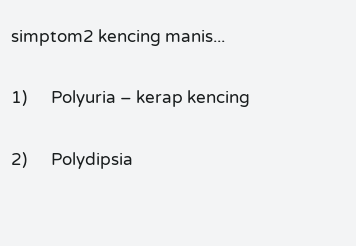simptom2 kencing manis...

1)      Polyuria – kerap kencing

2)      Polydipsia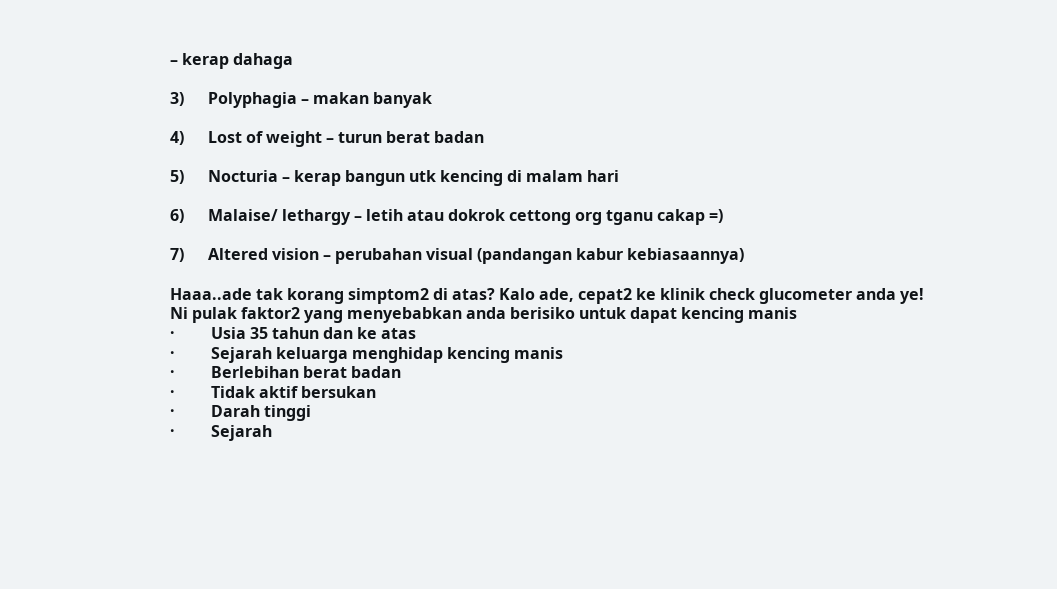– kerap dahaga

3)      Polyphagia – makan banyak

4)      Lost of weight – turun berat badan

5)      Nocturia – kerap bangun utk kencing di malam hari

6)      Malaise/ lethargy – letih atau dokrok cettong org tganu cakap =)

7)      Altered vision – perubahan visual (pandangan kabur kebiasaannya)

Haaa..ade tak korang simptom2 di atas? Kalo ade, cepat2 ke klinik check glucometer anda ye!
Ni pulak faktor2 yang menyebabkan anda berisiko untuk dapat kencing manis
·         Usia 35 tahun dan ke atas
·         Sejarah keluarga menghidap kencing manis
·         Berlebihan berat badan
·         Tidak aktif bersukan
·         Darah tinggi
·         Sejarah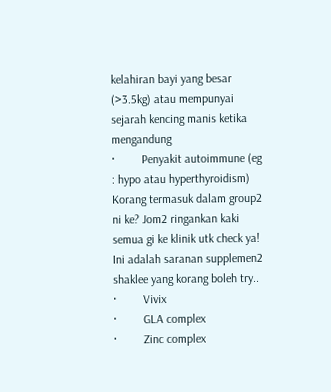kelahiran bayi yang besar (>3.5kg) atau mempunyai sejarah kencing manis ketika mengandung
·         Penyakit autoimmune (eg : hypo atau hyperthyroidism)
Korang termasuk dalam group2 ni ke? Jom2 ringankan kaki semua gi ke klinik utk check ya!
Ini adalah saranan supplemen2 shaklee yang korang boleh try..
·         Vivix
·         GLA complex
·         Zinc complex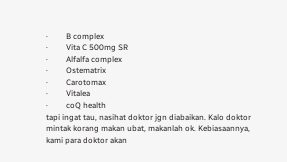·         B complex
·         Vita C 500mg SR
·         Alfalfa complex
·         Ostematrix
·         Carotomax
·         Vitalea
·         coQ health
tapi ingat tau, nasihat doktor jgn diabaikan. Kalo doktor mintak korang makan ubat, makanlah ok. Kebiasaannya, kami para doktor akan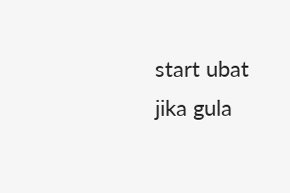start ubat jika gula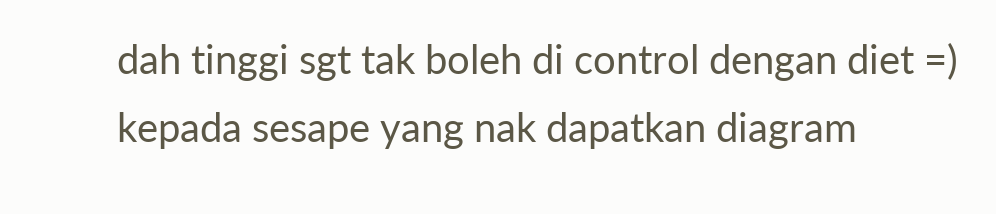dah tinggi sgt tak boleh di control dengan diet =)
kepada sesape yang nak dapatkan diagram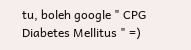tu, boleh google " CPG Diabetes Mellitus " =)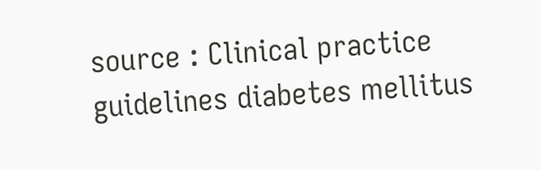source : Clinical practice guidelines diabetes mellitus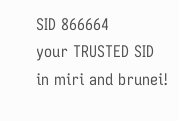SID 866664
your TRUSTED SID in miri and brunei!